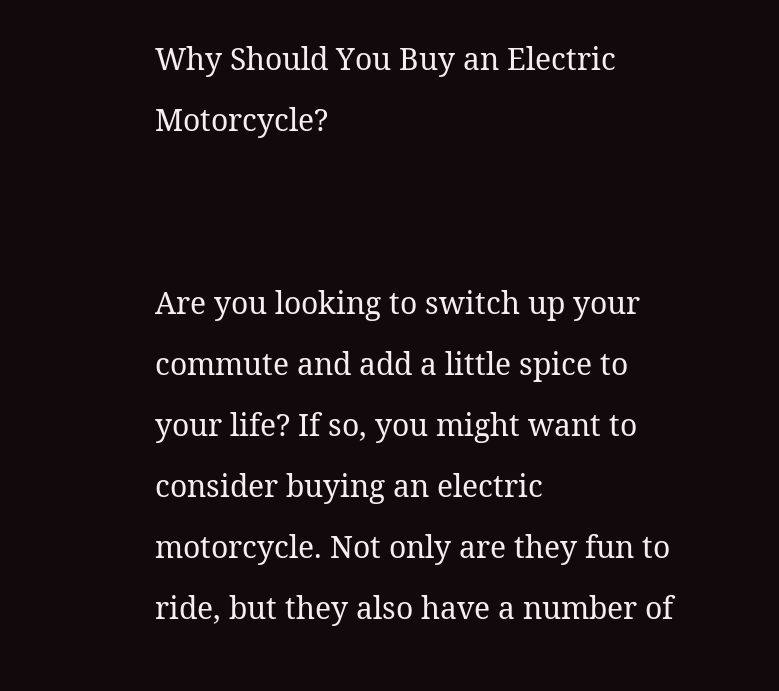Why Should You Buy an Electric Motorcycle?


Are you looking to switch up your commute and add a little spice to your life? If so, you might want to consider buying an electric motorcycle. Not only are they fun to ride, but they also have a number of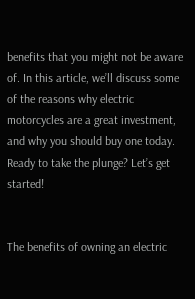benefits that you might not be aware of. In this article, we’ll discuss some of the reasons why electric motorcycles are a great investment, and why you should buy one today. Ready to take the plunge? Let’s get started!


The benefits of owning an electric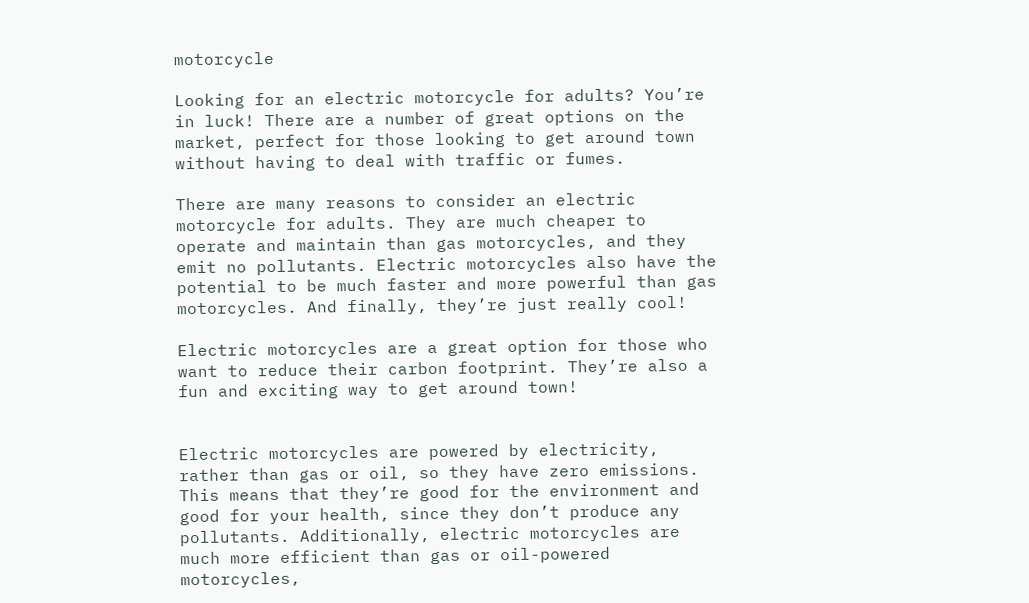motorcycle

Looking for an electric motorcycle for adults? You’re in luck! There are a number of great options on the market, perfect for those looking to get around town without having to deal with traffic or fumes.

There are many reasons to consider an electric motorcycle for adults. They are much cheaper to operate and maintain than gas motorcycles, and they emit no pollutants. Electric motorcycles also have the potential to be much faster and more powerful than gas motorcycles. And finally, they’re just really cool!

Electric motorcycles are a great option for those who want to reduce their carbon footprint. They’re also a fun and exciting way to get around town!


Electric motorcycles are powered by electricity, rather than gas or oil, so they have zero emissions. This means that they’re good for the environment and good for your health, since they don’t produce any pollutants. Additionally, electric motorcycles are much more efficient than gas or oil-powered motorcycles,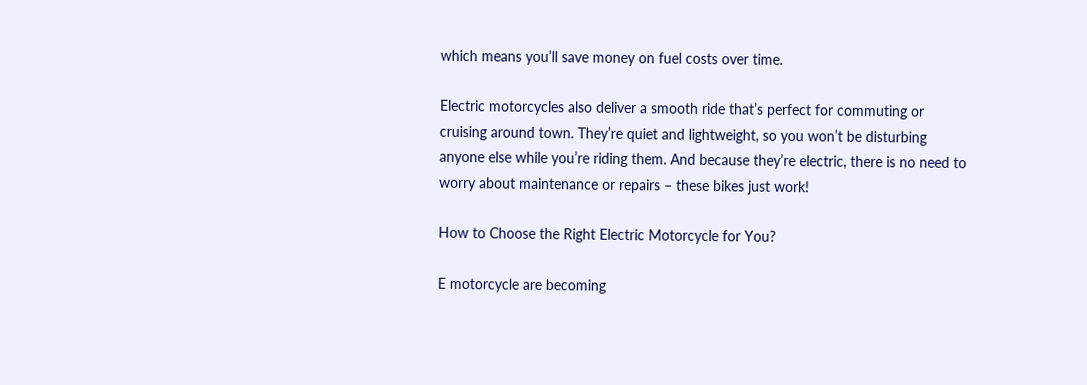which means you’ll save money on fuel costs over time.

Electric motorcycles also deliver a smooth ride that’s perfect for commuting or cruising around town. They’re quiet and lightweight, so you won’t be disturbing anyone else while you’re riding them. And because they’re electric, there is no need to worry about maintenance or repairs – these bikes just work!

How to Choose the Right Electric Motorcycle for You?

E motorcycle are becoming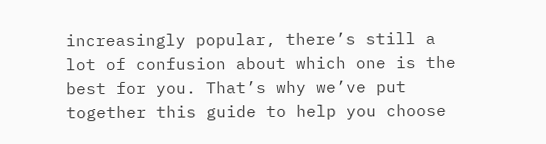increasingly popular, there’s still a lot of confusion about which one is the best for you. That’s why we’ve put together this guide to help you choose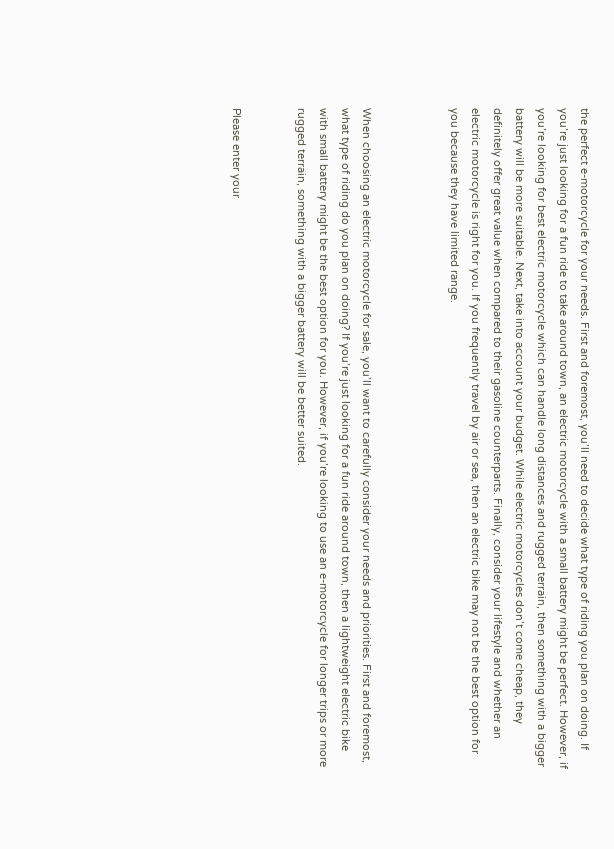the perfect e-motorcycle for your needs. First and foremost, you’ll need to decide what type of riding you plan on doing. If you’re just looking for a fun ride to take around town, an electric motorcycle with a small battery might be perfect. However, if you’re looking for best electric motorcycle which can handle long distances and rugged terrain, then something with a bigger battery will be more suitable. Next, take into account your budget. While electric motorcycles don’t come cheap, they definitely offer great value when compared to their gasoline counterparts. Finally, consider your lifestyle and whether an electric motorcycle is right for you. If you frequently travel by air or sea, then an electric bike may not be the best option for you because they have limited range.



When choosing an electric motorcycle for sale, you’ll want to carefully consider your needs and priorities. First and foremost, what type of riding do you plan on doing? If you’re just looking for a fun ride around town, then a lightweight electric bike with small battery might be the best option for you. However, if you’re looking to use an e-motorcycle for longer trips or more rugged terrain, something with a bigger battery will be better suited.


Please enter your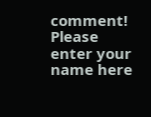comment!
Please enter your name here